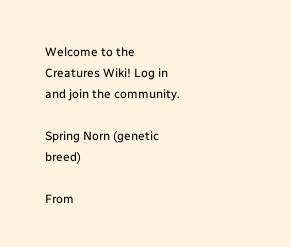Welcome to the Creatures Wiki! Log in and join the community.

Spring Norn (genetic breed)

From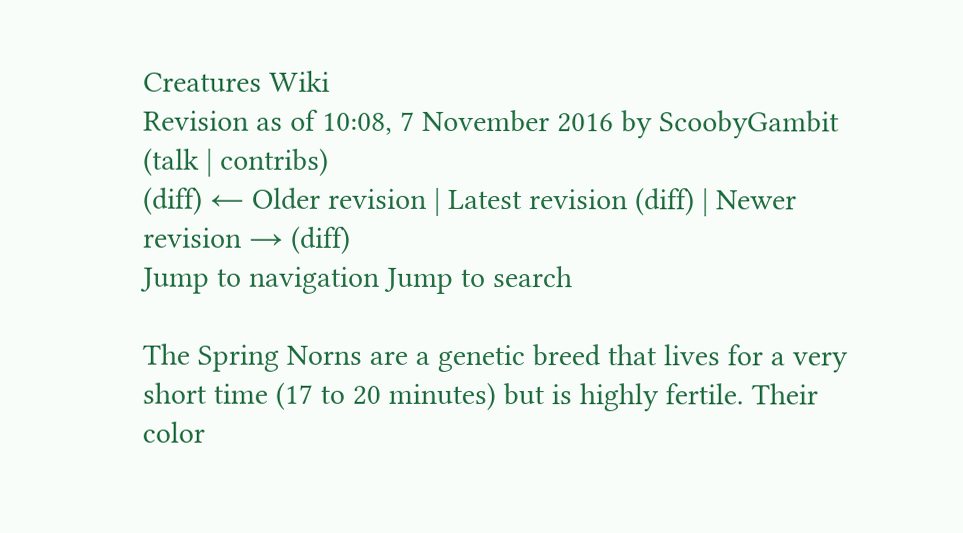Creatures Wiki
Revision as of 10:08, 7 November 2016 by ScoobyGambit (talk | contribs)
(diff) ← Older revision | Latest revision (diff) | Newer revision → (diff)
Jump to navigation Jump to search

The Spring Norns are a genetic breed that lives for a very short time (17 to 20 minutes) but is highly fertile. Their color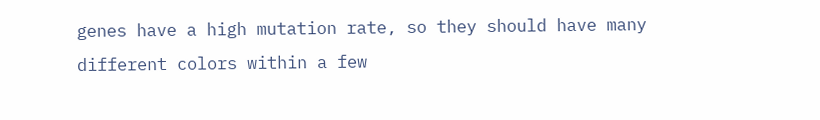genes have a high mutation rate, so they should have many different colors within a few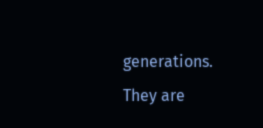generations. They are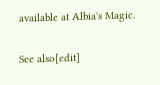available at Albia's Magic.

See also[edit]